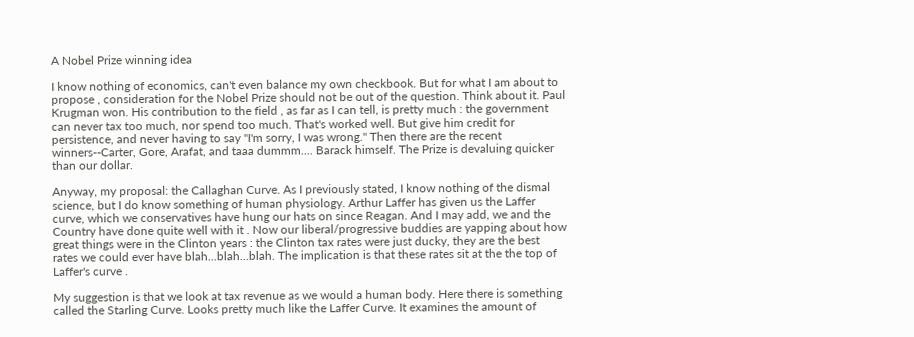A Nobel Prize winning idea

I know nothing of economics, can't even balance my own checkbook. But for what I am about to propose , consideration for the Nobel Prize should not be out of the question. Think about it. Paul Krugman won. His contribution to the field , as far as I can tell, is pretty much : the government can never tax too much, nor spend too much. That's worked well. But give him credit for persistence, and never having to say "I'm sorry, I was wrong." Then there are the recent winners--Carter, Gore, Arafat, and taaa dummm.... Barack himself. The Prize is devaluing quicker than our dollar.

Anyway, my proposal: the Callaghan Curve. As I previously stated, I know nothing of the dismal science, but I do know something of human physiology. Arthur Laffer has given us the Laffer curve, which we conservatives have hung our hats on since Reagan. And I may add, we and the Country have done quite well with it . Now our liberal/progressive buddies are yapping about how great things were in the Clinton years : the Clinton tax rates were just ducky, they are the best rates we could ever have blah...blah...blah. The implication is that these rates sit at the the top of Laffer's curve .

My suggestion is that we look at tax revenue as we would a human body. Here there is something called the Starling Curve. Looks pretty much like the Laffer Curve. It examines the amount of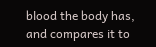blood the body has, and compares it to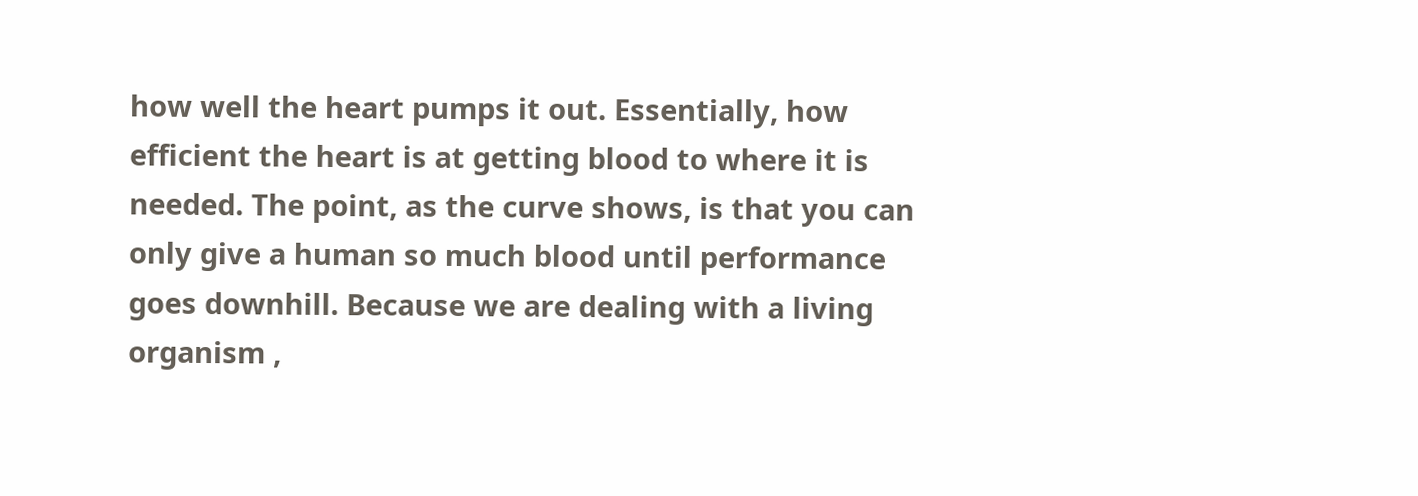how well the heart pumps it out. Essentially, how efficient the heart is at getting blood to where it is needed. The point, as the curve shows, is that you can only give a human so much blood until performance goes downhill. Because we are dealing with a living organism ,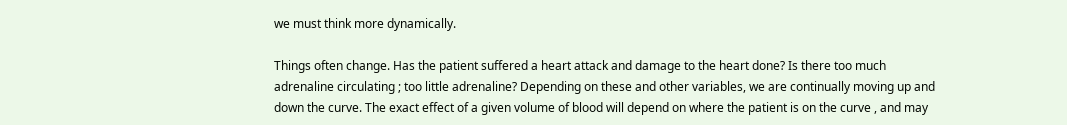we must think more dynamically.

Things often change. Has the patient suffered a heart attack and damage to the heart done? Is there too much adrenaline circulating ; too little adrenaline? Depending on these and other variables, we are continually moving up and down the curve. The exact effect of a given volume of blood will depend on where the patient is on the curve , and may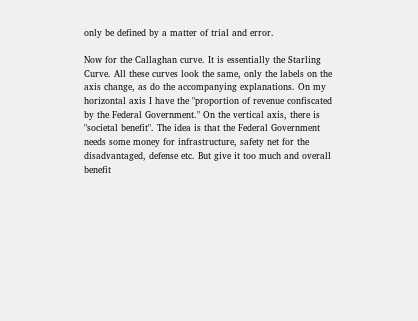only be defined by a matter of trial and error.

Now for the Callaghan curve. It is essentially the Starling Curve. All these curves look the same, only the labels on the axis change, as do the accompanying explanations. On my horizontal axis I have the "proportion of revenue confiscated by the Federal Government." On the vertical axis, there is "societal benefit". The idea is that the Federal Government needs some money for infrastructure, safety net for the disadvantaged, defense etc. But give it too much and overall benefit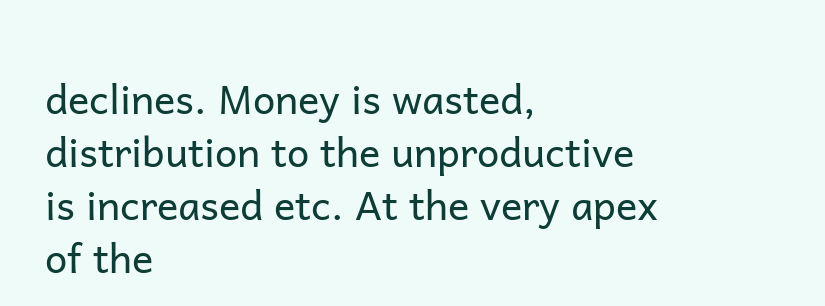declines. Money is wasted, distribution to the unproductive is increased etc. At the very apex of the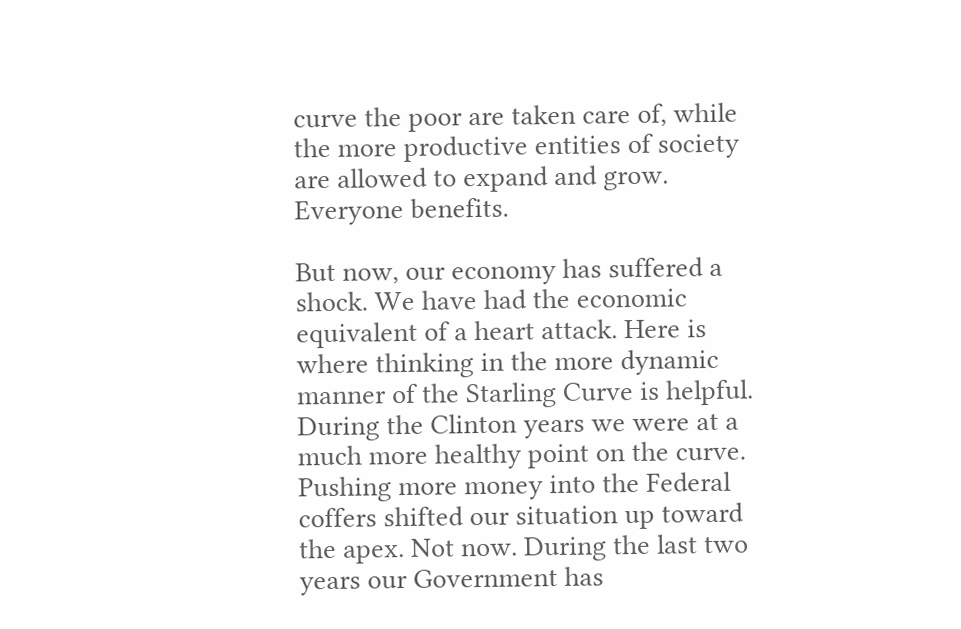curve the poor are taken care of, while the more productive entities of society are allowed to expand and grow. Everyone benefits.

But now, our economy has suffered a shock. We have had the economic equivalent of a heart attack. Here is where thinking in the more dynamic manner of the Starling Curve is helpful. During the Clinton years we were at a much more healthy point on the curve. Pushing more money into the Federal coffers shifted our situation up toward the apex. Not now. During the last two years our Government has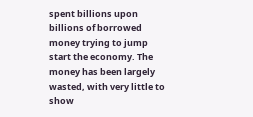spent billions upon billions of borrowed money trying to jump start the economy. The money has been largely wasted, with very little to show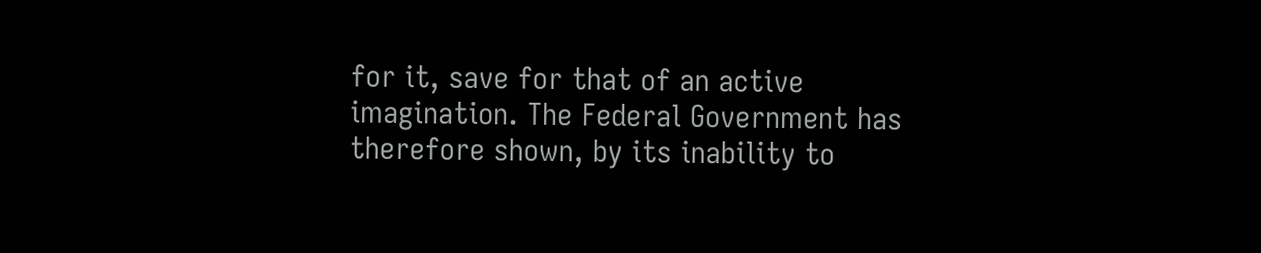for it, save for that of an active imagination. The Federal Government has therefore shown, by its inability to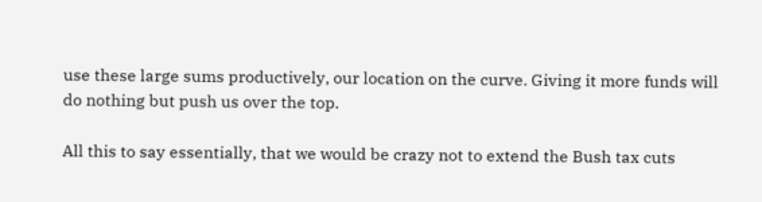use these large sums productively, our location on the curve. Giving it more funds will do nothing but push us over the top.

All this to say essentially, that we would be crazy not to extend the Bush tax cuts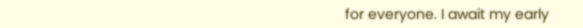for everyone. I await my early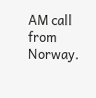AM call from Norway.